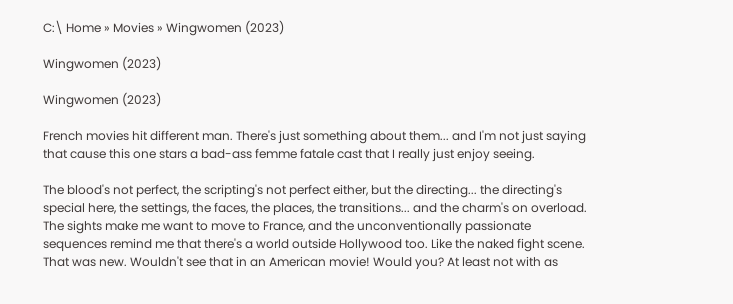C:\ Home » Movies » Wingwomen (2023)

Wingwomen (2023)

Wingwomen (2023)

French movies hit different man. There's just something about them... and I'm not just saying that cause this one stars a bad-ass femme fatale cast that I really just enjoy seeing.

The blood's not perfect, the scripting's not perfect either, but the directing... the directing's special here, the settings, the faces, the places, the transitions... and the charm's on overload. The sights make me want to move to France, and the unconventionally passionate sequences remind me that there's a world outside Hollywood too. Like the naked fight scene. That was new. Wouldn't see that in an American movie! Would you? At least not with as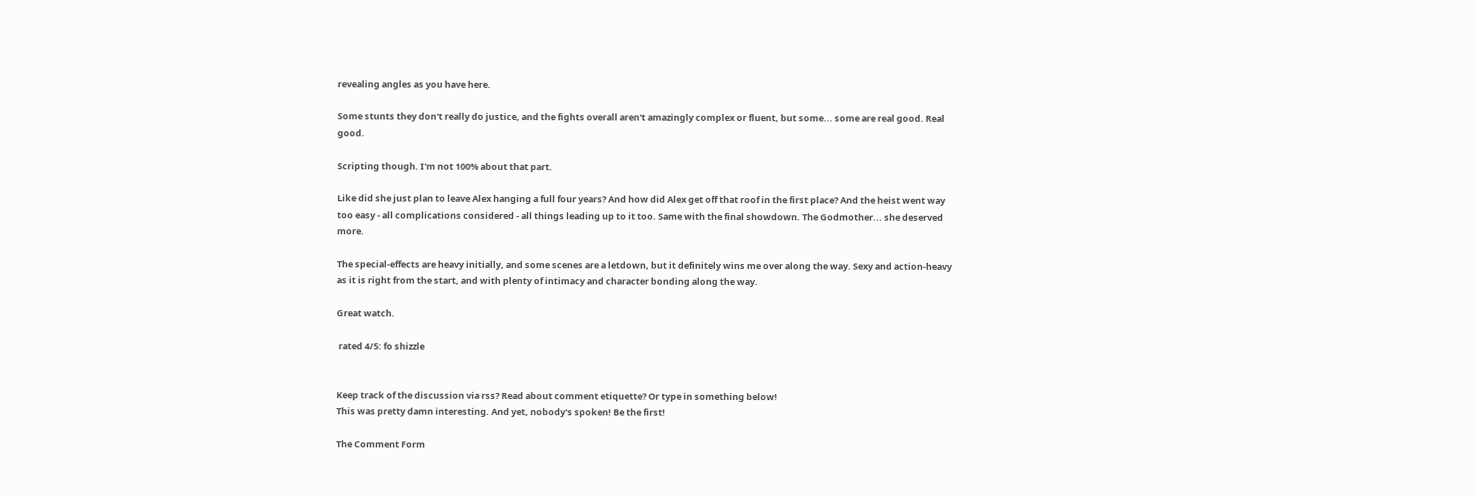revealing angles as you have here.

Some stunts they don't really do justice, and the fights overall aren't amazingly complex or fluent, but some... some are real good. Real good.

Scripting though. I'm not 100% about that part.

Like did she just plan to leave Alex hanging a full four years? And how did Alex get off that roof in the first place? And the heist went way too easy - all complications considered - all things leading up to it too. Same with the final showdown. The Godmother... she deserved more.

The special-effects are heavy initially, and some scenes are a letdown, but it definitely wins me over along the way. Sexy and action-heavy as it is right from the start, and with plenty of intimacy and character bonding along the way.

Great watch.

 rated 4/5: fo shizzle


Keep track of the discussion via rss? Read about comment etiquette? Or type in something below!
This was pretty damn interesting. And yet, nobody's spoken! Be the first!

The Comment Form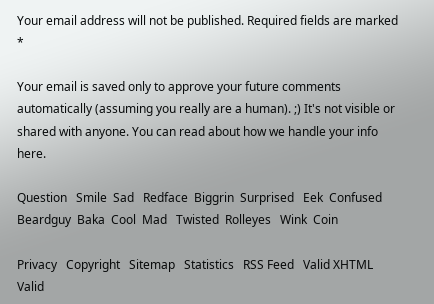Your email address will not be published. Required fields are marked *

Your email is saved only to approve your future comments automatically (assuming you really are a human). ;) It's not visible or shared with anyone. You can read about how we handle your info here.

Question   Smile  Sad   Redface  Biggrin  Surprised   Eek  Confused  Beardguy  Baka  Cool  Mad   Twisted  Rolleyes   Wink  Coin

Privacy   Copyright   Sitemap   Statistics   RSS Feed   Valid XHTML   Valid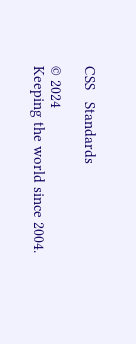CSS   Standards

© 2024
Keeping the world since 2004.